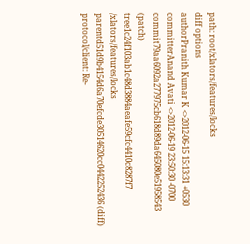path: root/xlators/features/locks
diff options
authorPranith Kumar K <>2012-06-15 15:13:31 +0530
committerAnand Avati <>2012-06-19 23:50:30 -0700
commit79aa6092a277975cb618d89da645080e51958543 (patch)
tree1c24f103ab1c48d3884aeafe59cfc4410c8287f7 /xlators/features/locks
parentd51d9b4154d6a70efcde30514620cc0442252436 (diff)
protocol/client: Re-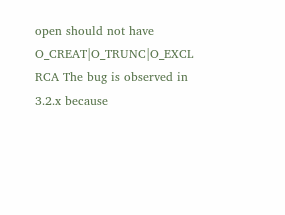open should not have O_CREAT|O_TRUNC|O_EXCL
RCA The bug is observed in 3.2.x because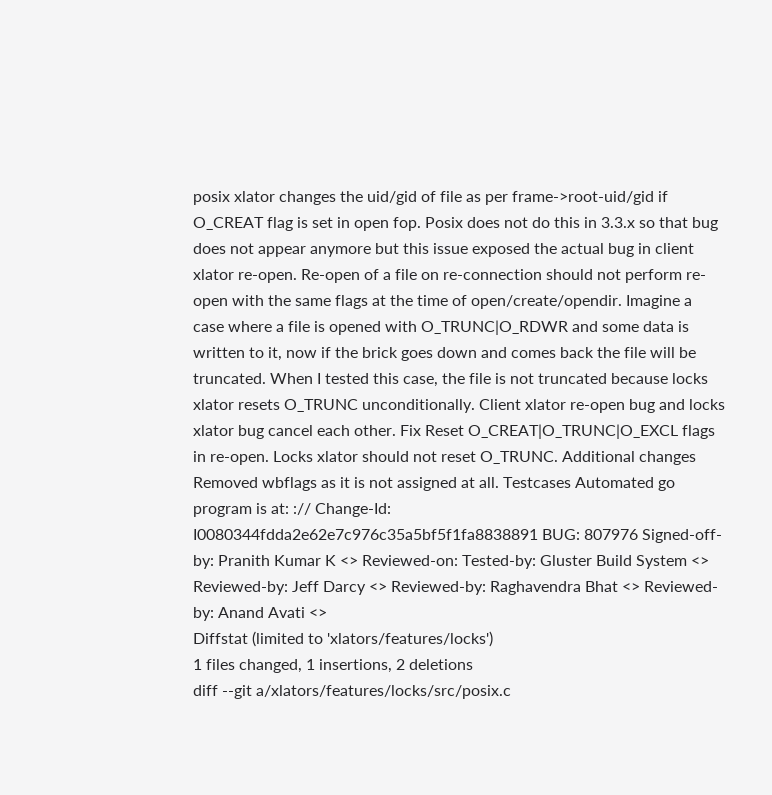posix xlator changes the uid/gid of file as per frame->root-uid/gid if O_CREAT flag is set in open fop. Posix does not do this in 3.3.x so that bug does not appear anymore but this issue exposed the actual bug in client xlator re-open. Re-open of a file on re-connection should not perform re-open with the same flags at the time of open/create/opendir. Imagine a case where a file is opened with O_TRUNC|O_RDWR and some data is written to it, now if the brick goes down and comes back the file will be truncated. When I tested this case, the file is not truncated because locks xlator resets O_TRUNC unconditionally. Client xlator re-open bug and locks xlator bug cancel each other. Fix Reset O_CREAT|O_TRUNC|O_EXCL flags in re-open. Locks xlator should not reset O_TRUNC. Additional changes Removed wbflags as it is not assigned at all. Testcases Automated go program is at: :// Change-Id: I0080344fdda2e62e7c976c35a5bf5f1fa8838891 BUG: 807976 Signed-off-by: Pranith Kumar K <> Reviewed-on: Tested-by: Gluster Build System <> Reviewed-by: Jeff Darcy <> Reviewed-by: Raghavendra Bhat <> Reviewed-by: Anand Avati <>
Diffstat (limited to 'xlators/features/locks')
1 files changed, 1 insertions, 2 deletions
diff --git a/xlators/features/locks/src/posix.c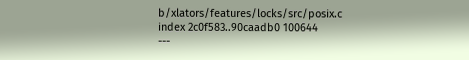b/xlators/features/locks/src/posix.c
index 2c0f583..90caadb0 100644
---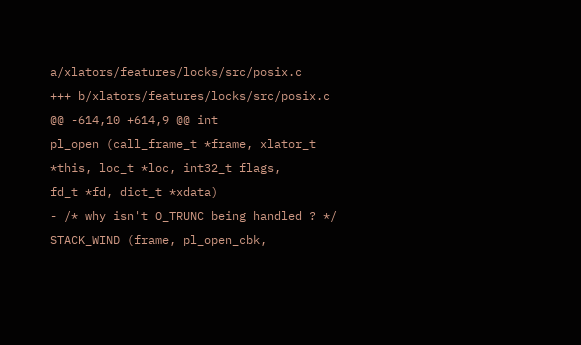a/xlators/features/locks/src/posix.c
+++ b/xlators/features/locks/src/posix.c
@@ -614,10 +614,9 @@ int
pl_open (call_frame_t *frame, xlator_t *this, loc_t *loc, int32_t flags,
fd_t *fd, dict_t *xdata)
- /* why isn't O_TRUNC being handled ? */
STACK_WIND (frame, pl_open_cbk,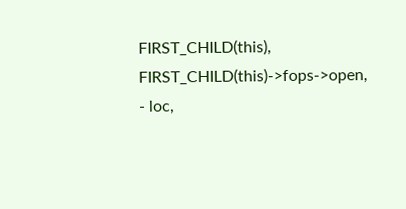FIRST_CHILD(this), FIRST_CHILD(this)->fops->open,
- loc,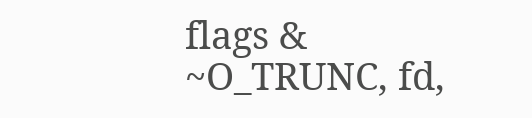flags & ~O_TRUNC, fd,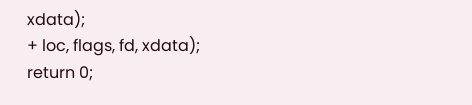xdata);
+ loc, flags, fd, xdata);
return 0;